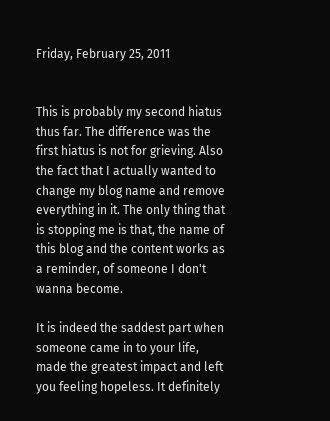Friday, February 25, 2011


This is probably my second hiatus thus far. The difference was the first hiatus is not for grieving. Also the fact that I actually wanted to change my blog name and remove everything in it. The only thing that is stopping me is that, the name of this blog and the content works as a reminder, of someone I don't wanna become.

It is indeed the saddest part when someone came in to your life, made the greatest impact and left you feeling hopeless. It definitely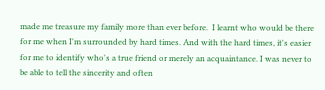made me treasure my family more than ever before.  I learnt who would be there for me when I'm surrounded by hard times. And with the hard times, it's easier for me to identify who's a true friend or merely an acquaintance. I was never to be able to tell the sincerity and often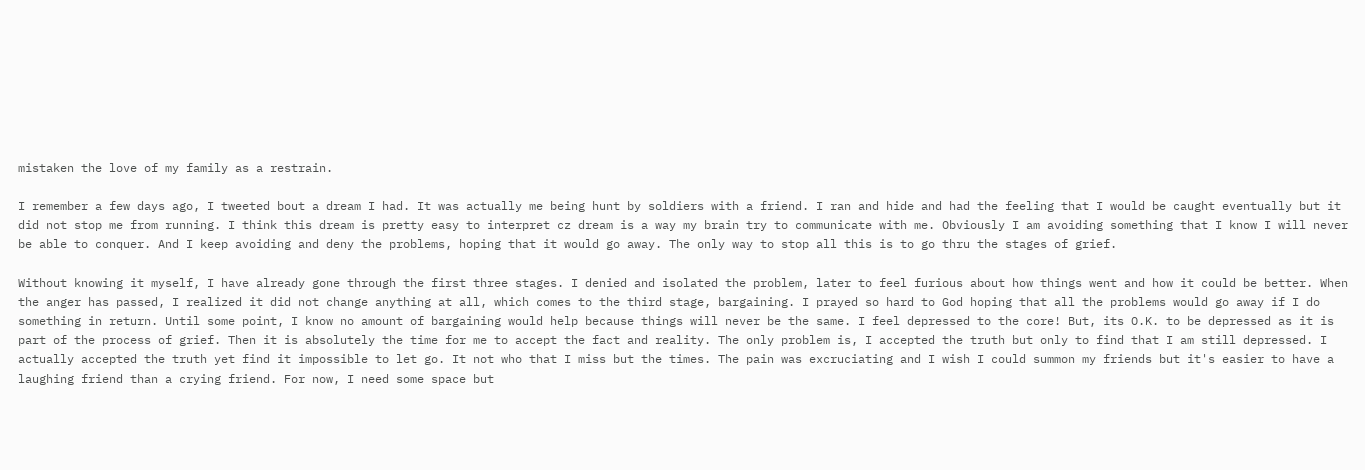mistaken the love of my family as a restrain.

I remember a few days ago, I tweeted bout a dream I had. It was actually me being hunt by soldiers with a friend. I ran and hide and had the feeling that I would be caught eventually but it did not stop me from running. I think this dream is pretty easy to interpret cz dream is a way my brain try to communicate with me. Obviously I am avoiding something that I know I will never be able to conquer. And I keep avoiding and deny the problems, hoping that it would go away. The only way to stop all this is to go thru the stages of grief.

Without knowing it myself, I have already gone through the first three stages. I denied and isolated the problem, later to feel furious about how things went and how it could be better. When the anger has passed, I realized it did not change anything at all, which comes to the third stage, bargaining. I prayed so hard to God hoping that all the problems would go away if I do something in return. Until some point, I know no amount of bargaining would help because things will never be the same. I feel depressed to the core! But, its O.K. to be depressed as it is part of the process of grief. Then it is absolutely the time for me to accept the fact and reality. The only problem is, I accepted the truth but only to find that I am still depressed. I actually accepted the truth yet find it impossible to let go. It not who that I miss but the times. The pain was excruciating and I wish I could summon my friends but it's easier to have a laughing friend than a crying friend. For now, I need some space but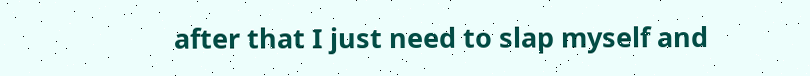after that I just need to slap myself and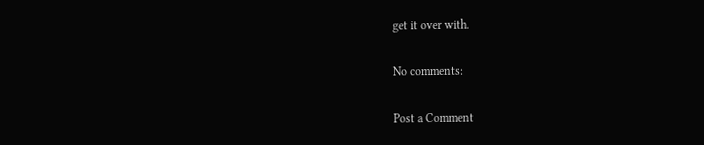get it over with.

No comments:

Post a Comment